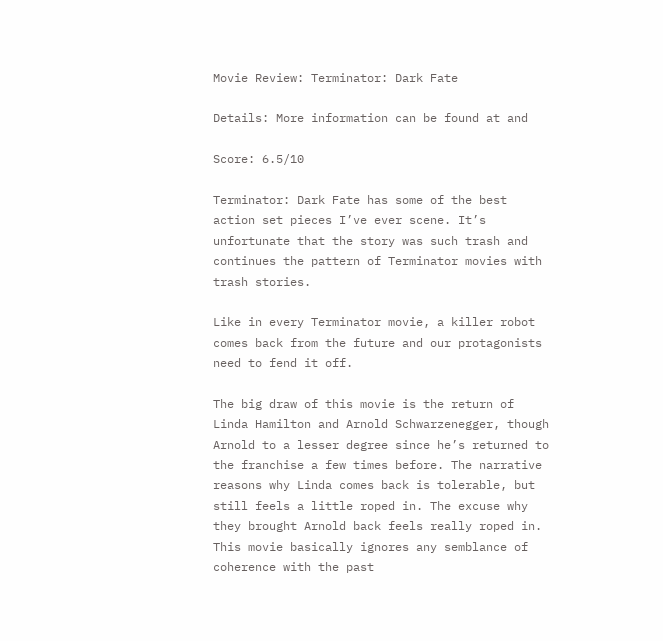Movie Review: Terminator: Dark Fate

Details: More information can be found at and

Score: 6.5/10

Terminator: Dark Fate has some of the best action set pieces I’ve ever scene. It’s unfortunate that the story was such trash and continues the pattern of Terminator movies with trash stories.

Like in every Terminator movie, a killer robot comes back from the future and our protagonists need to fend it off.

The big draw of this movie is the return of Linda Hamilton and Arnold Schwarzenegger, though Arnold to a lesser degree since he’s returned to the franchise a few times before. The narrative reasons why Linda comes back is tolerable, but still feels a little roped in. The excuse why they brought Arnold back feels really roped in. This movie basically ignores any semblance of coherence with the past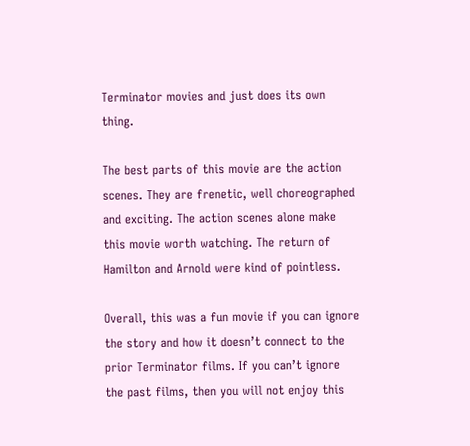Terminator movies and just does its own thing.

The best parts of this movie are the action scenes. They are frenetic, well choreographed and exciting. The action scenes alone make this movie worth watching. The return of Hamilton and Arnold were kind of pointless.

Overall, this was a fun movie if you can ignore the story and how it doesn’t connect to the prior Terminator films. If you can’t ignore the past films, then you will not enjoy this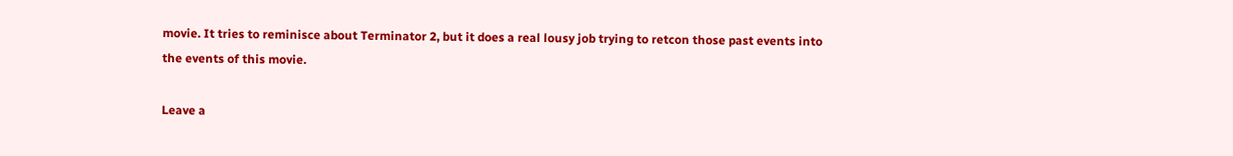movie. It tries to reminisce about Terminator 2, but it does a real lousy job trying to retcon those past events into the events of this movie.

Leave a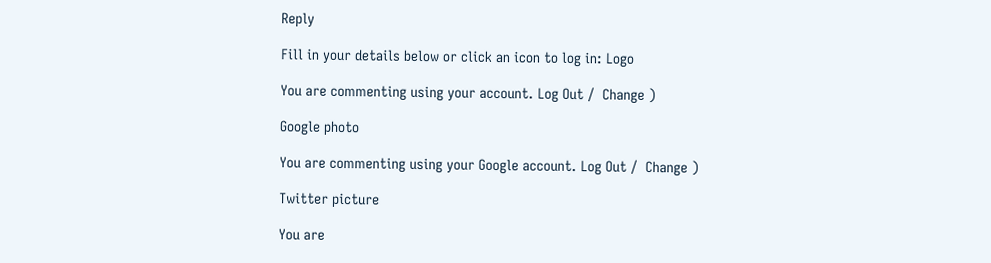Reply

Fill in your details below or click an icon to log in: Logo

You are commenting using your account. Log Out /  Change )

Google photo

You are commenting using your Google account. Log Out /  Change )

Twitter picture

You are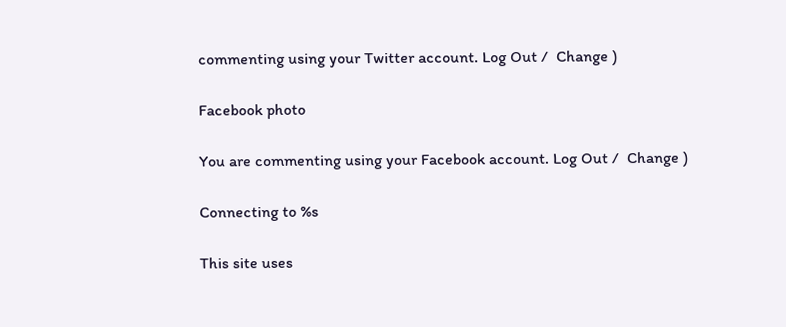commenting using your Twitter account. Log Out /  Change )

Facebook photo

You are commenting using your Facebook account. Log Out /  Change )

Connecting to %s

This site uses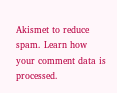Akismet to reduce spam. Learn how your comment data is processed.